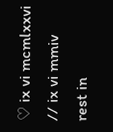♡ ix vi mcmlxxvi // ix vi mmiv rest in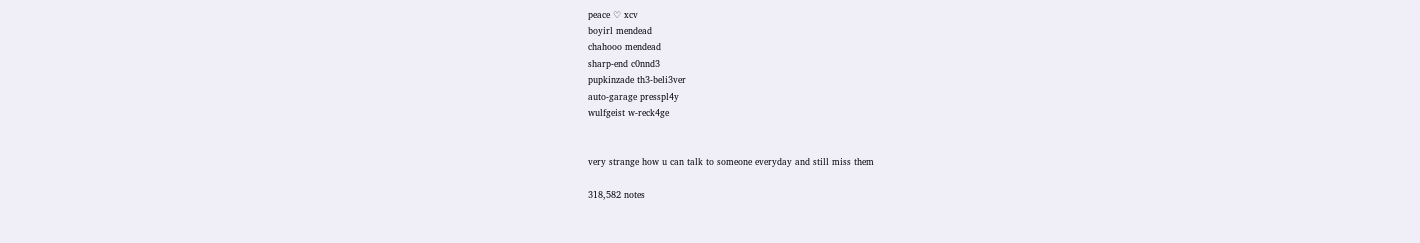peace ♡ xcv
boyirl mendead
chahooo mendead
sharp-end c0nnd3
pupkinzade th3-beli3ver
auto-garage presspl4y
wulfgeist w-reck4ge


very strange how u can talk to someone everyday and still miss them

318,582 notes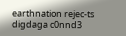earthnation rejec-ts
digdaga c0nnd3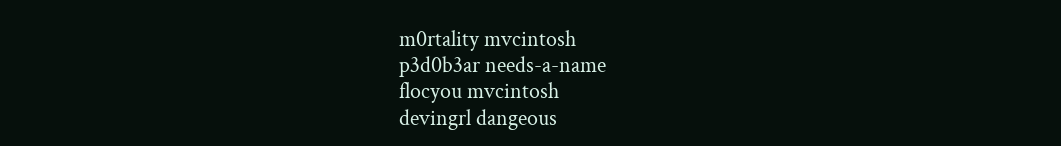m0rtality mvcintosh
p3d0b3ar needs-a-name
flocyou mvcintosh
devingrl dangeous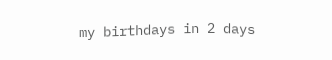my birthdays in 2 days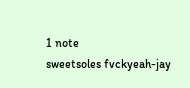1 note
sweetsoles fvckyeah-jay